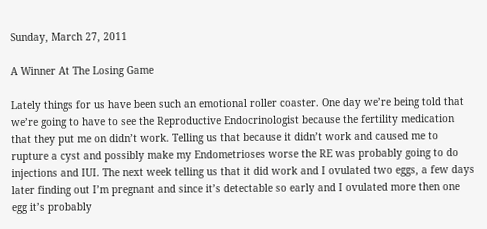Sunday, March 27, 2011

A Winner At The Losing Game

Lately things for us have been such an emotional roller coaster. One day we’re being told that we’re going to have to see the Reproductive Endocrinologist because the fertility medication that they put me on didn’t work. Telling us that because it didn’t work and caused me to rupture a cyst and possibly make my Endometrioses worse the RE was probably going to do injections and IUI. The next week telling us that it did work and I ovulated two eggs, a few days later finding out I’m pregnant and since it’s detectable so early and I ovulated more then one egg it’s probably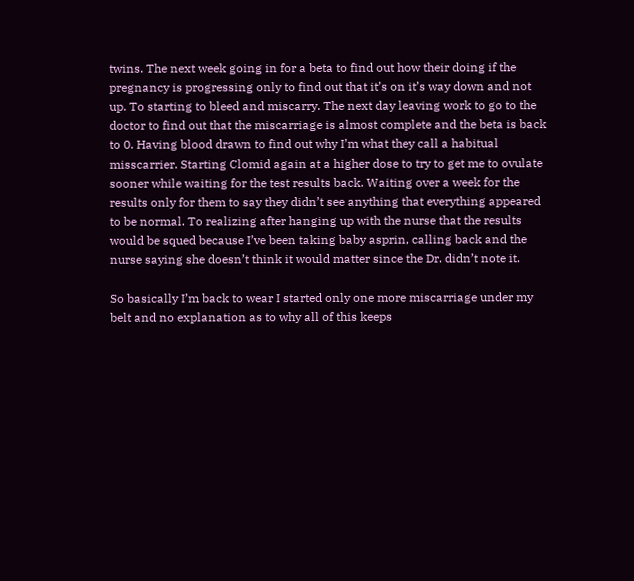twins. The next week going in for a beta to find out how their doing if the pregnancy is progressing only to find out that it’s on it’s way down and not up. To starting to bleed and miscarry. The next day leaving work to go to the doctor to find out that the miscarriage is almost complete and the beta is back to 0. Having blood drawn to find out why I’m what they call a habitual misscarrier. Starting Clomid again at a higher dose to try to get me to ovulate sooner while waiting for the test results back. Waiting over a week for the results only for them to say they didn’t see anything that everything appeared to be normal. To realizing after hanging up with the nurse that the results would be squed because I’ve been taking baby asprin, calling back and the nurse saying she doesn’t think it would matter since the Dr. didn’t note it.

So basically I’m back to wear I started only one more miscarriage under my belt and no explanation as to why all of this keeps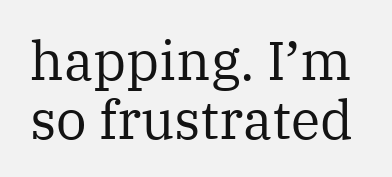happing. I’m so frustrated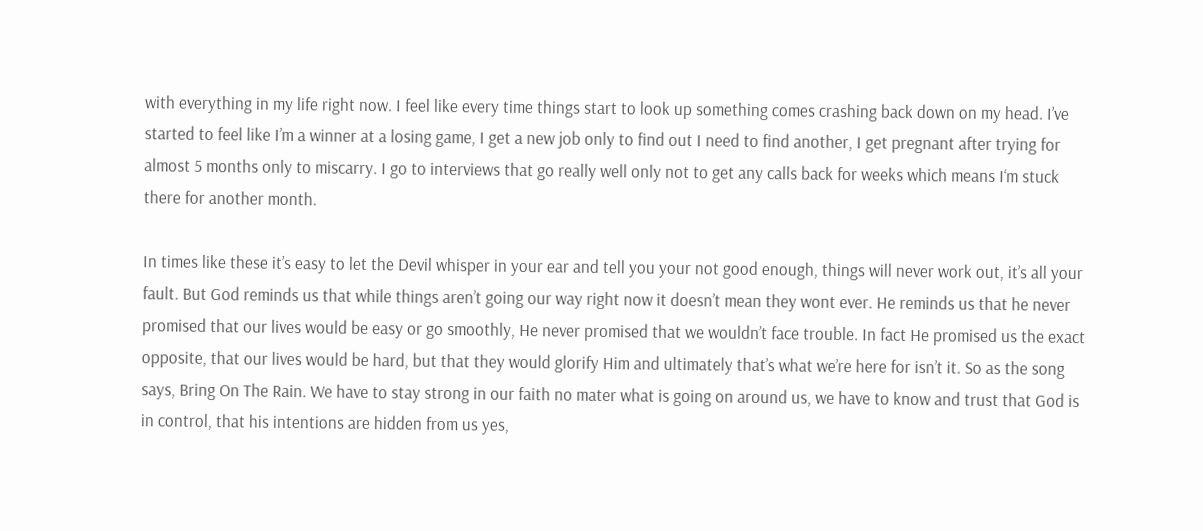with everything in my life right now. I feel like every time things start to look up something comes crashing back down on my head. I’ve started to feel like I’m a winner at a losing game, I get a new job only to find out I need to find another, I get pregnant after trying for almost 5 months only to miscarry. I go to interviews that go really well only not to get any calls back for weeks which means I‘m stuck there for another month.

In times like these it’s easy to let the Devil whisper in your ear and tell you your not good enough, things will never work out, it’s all your fault. But God reminds us that while things aren’t going our way right now it doesn’t mean they wont ever. He reminds us that he never promised that our lives would be easy or go smoothly, He never promised that we wouldn’t face trouble. In fact He promised us the exact opposite, that our lives would be hard, but that they would glorify Him and ultimately that’s what we’re here for isn’t it. So as the song says, Bring On The Rain. We have to stay strong in our faith no mater what is going on around us, we have to know and trust that God is in control, that his intentions are hidden from us yes,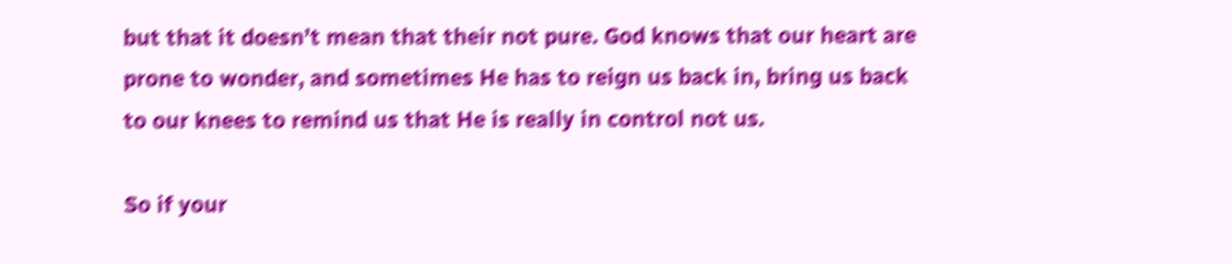but that it doesn’t mean that their not pure. God knows that our heart are prone to wonder, and sometimes He has to reign us back in, bring us back to our knees to remind us that He is really in control not us.

So if your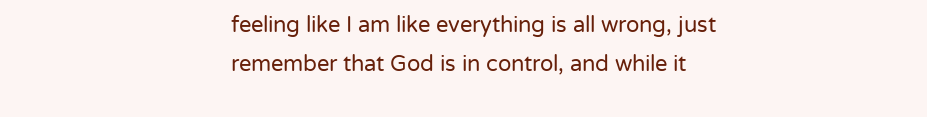feeling like I am like everything is all wrong, just remember that God is in control, and while it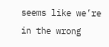seems like we’re in the wrong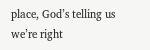place, God’s telling us we’re right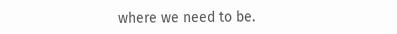where we need to be.